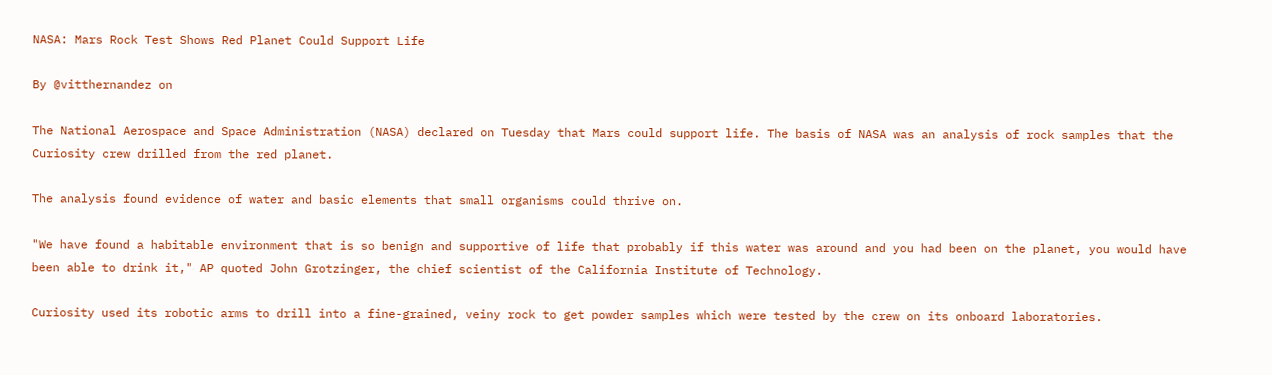NASA: Mars Rock Test Shows Red Planet Could Support Life

By @vitthernandez on

The National Aerospace and Space Administration (NASA) declared on Tuesday that Mars could support life. The basis of NASA was an analysis of rock samples that the Curiosity crew drilled from the red planet.

The analysis found evidence of water and basic elements that small organisms could thrive on.

"We have found a habitable environment that is so benign and supportive of life that probably if this water was around and you had been on the planet, you would have been able to drink it," AP quoted John Grotzinger, the chief scientist of the California Institute of Technology.

Curiosity used its robotic arms to drill into a fine-grained, veiny rock to get powder samples which were tested by the crew on its onboard laboratories.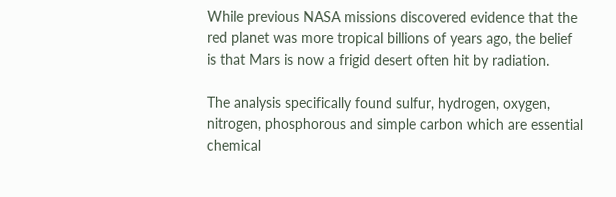While previous NASA missions discovered evidence that the red planet was more tropical billions of years ago, the belief is that Mars is now a frigid desert often hit by radiation.

The analysis specifically found sulfur, hydrogen, oxygen, nitrogen, phosphorous and simple carbon which are essential chemical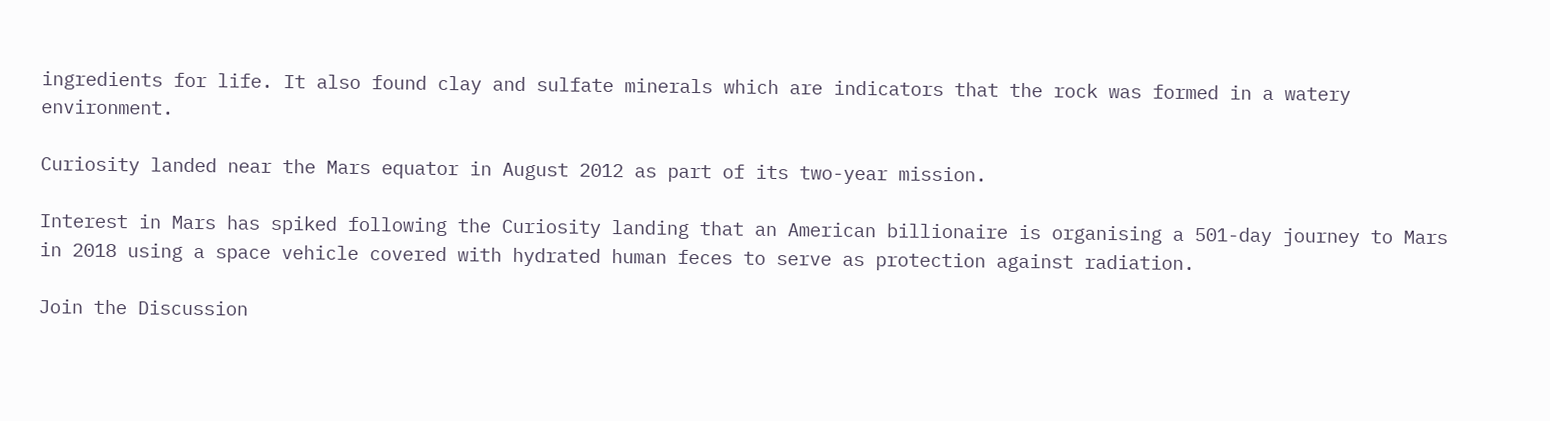ingredients for life. It also found clay and sulfate minerals which are indicators that the rock was formed in a watery environment.

Curiosity landed near the Mars equator in August 2012 as part of its two-year mission.

Interest in Mars has spiked following the Curiosity landing that an American billionaire is organising a 501-day journey to Mars in 2018 using a space vehicle covered with hydrated human feces to serve as protection against radiation.

Join the Discussion